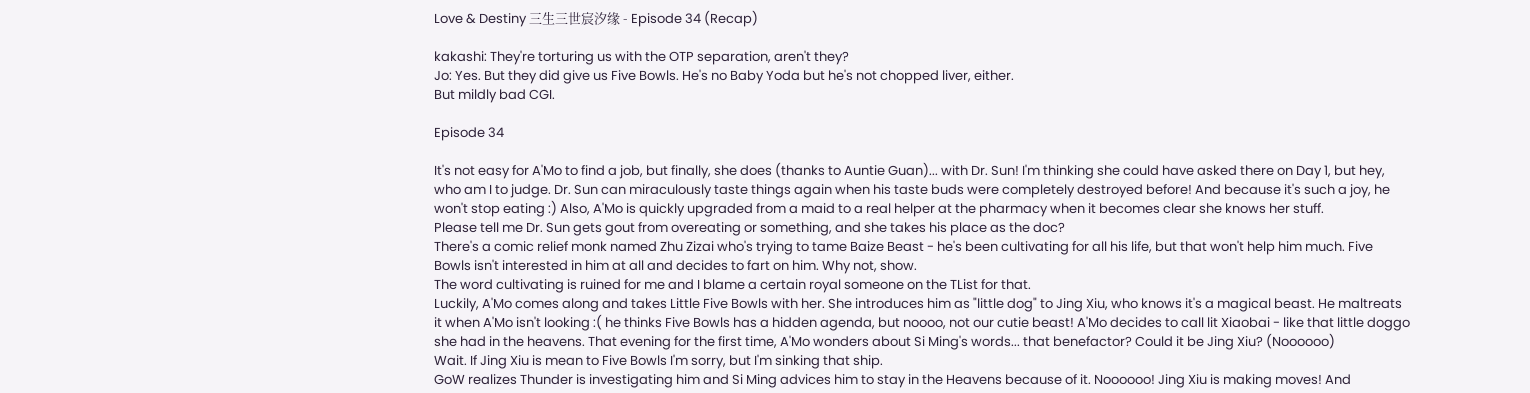Love & Destiny 三生三世宸汐缘 - Episode 34 (Recap)

kakashi: They're torturing us with the OTP separation, aren't they?
Jo: Yes. But they did give us Five Bowls. He's no Baby Yoda but he's not chopped liver, either.
But mildly bad CGI.

Episode 34

It's not easy for A'Mo to find a job, but finally, she does (thanks to Auntie Guan)... with Dr. Sun! I'm thinking she could have asked there on Day 1, but hey, who am I to judge. Dr. Sun can miraculously taste things again when his taste buds were completely destroyed before! And because it's such a joy, he won't stop eating :) Also, A'Mo is quickly upgraded from a maid to a real helper at the pharmacy when it becomes clear she knows her stuff.
Please tell me Dr. Sun gets gout from overeating or something, and she takes his place as the doc?
There's a comic relief monk named Zhu Zizai who's trying to tame Baize Beast - he's been cultivating for all his life, but that won't help him much. Five Bowls isn't interested in him at all and decides to fart on him. Why not, show.
The word cultivating is ruined for me and I blame a certain royal someone on the TList for that.
Luckily, A'Mo comes along and takes Little Five Bowls with her. She introduces him as "little dog" to Jing Xiu, who knows it's a magical beast. He maltreats it when A'Mo isn't looking :( he thinks Five Bowls has a hidden agenda, but noooo, not our cutie beast! A'Mo decides to call lit Xiaobai - like that little doggo she had in the heavens. That evening for the first time, A'Mo wonders about Si Ming's words... that benefactor? Could it be Jing Xiu? (Noooooo)
Wait. If Jing Xiu is mean to Five Bowls I'm sorry, but I'm sinking that ship.
GoW realizes Thunder is investigating him and Si Ming advices him to stay in the Heavens because of it. Noooooo! Jing Xiu is making moves! And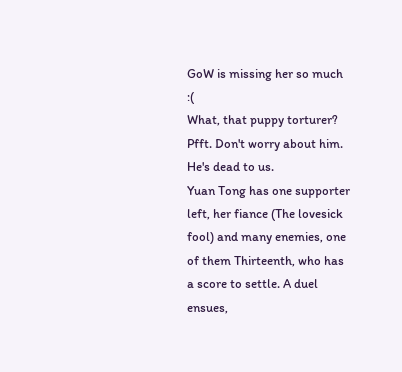GoW is missing her so much :(
What, that puppy torturer? Pfft. Don't worry about him. He's dead to us.
Yuan Tong has one supporter left, her fiance (The lovesick fool) and many enemies, one of them Thirteenth, who has a score to settle. A duel ensues,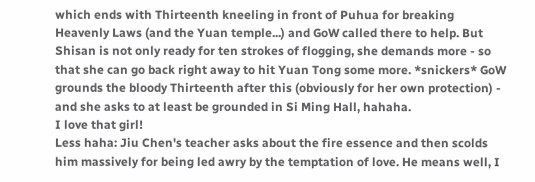which ends with Thirteenth kneeling in front of Puhua for breaking Heavenly Laws (and the Yuan temple...) and GoW called there to help. But Shisan is not only ready for ten strokes of flogging, she demands more - so that she can go back right away to hit Yuan Tong some more. *snickers* GoW grounds the bloody Thirteenth after this (obviously for her own protection) - and she asks to at least be grounded in Si Ming Hall, hahaha.
I love that girl!
Less haha: Jiu Chen's teacher asks about the fire essence and then scolds him massively for being led awry by the temptation of love. He means well, I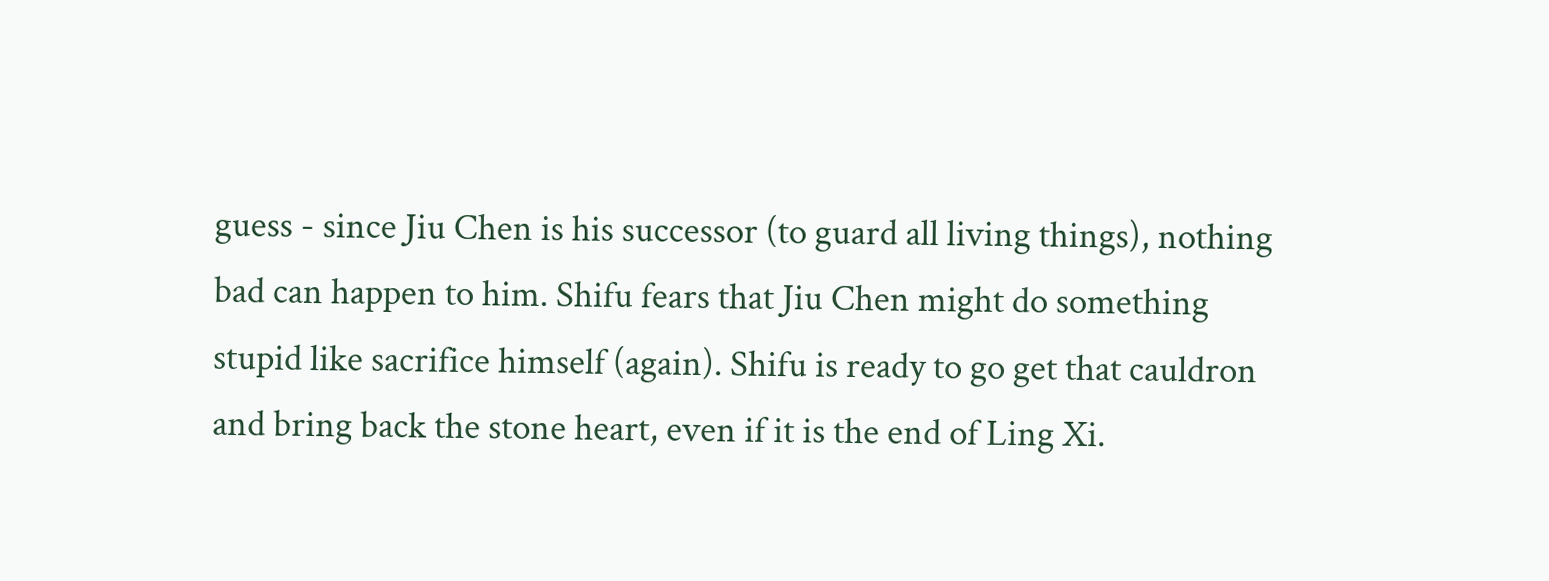guess - since Jiu Chen is his successor (to guard all living things), nothing bad can happen to him. Shifu fears that Jiu Chen might do something stupid like sacrifice himself (again). Shifu is ready to go get that cauldron and bring back the stone heart, even if it is the end of Ling Xi.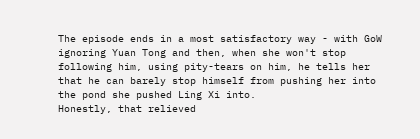The episode ends in a most satisfactory way - with GoW ignoring Yuan Tong and then, when she won't stop following him, using pity-tears on him, he tells her that he can barely stop himself from pushing her into the pond she pushed Ling Xi into.
Honestly, that relieved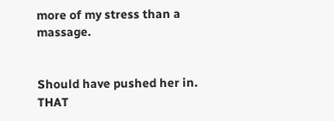more of my stress than a massage.


Should have pushed her in.
THAT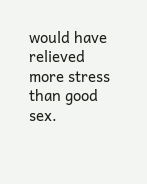would have relieved more stress than good sex.